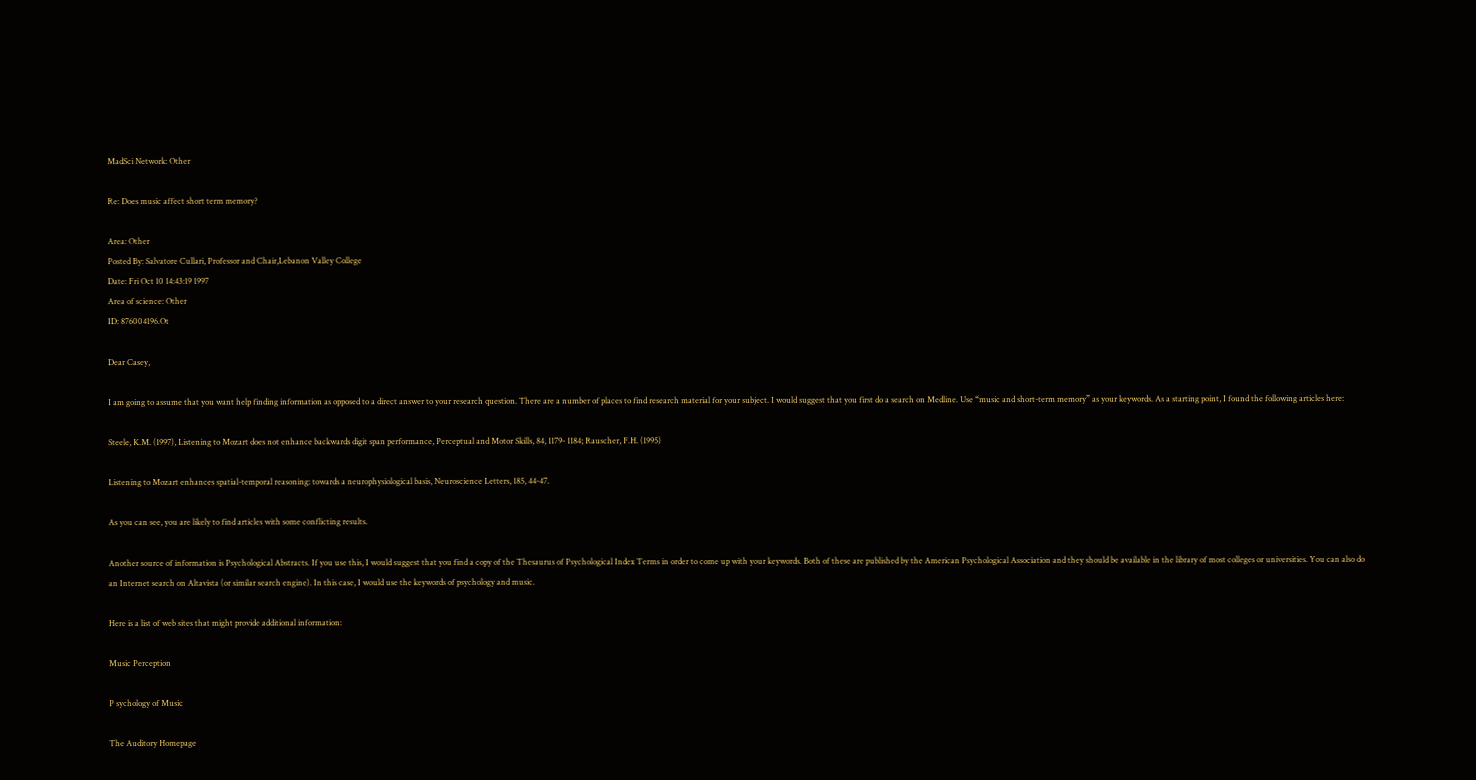MadSci Network: Other

Re: Does music affect short term memory?

Area: Other
Posted By: Salvatore Cullari, Professor and Chair,Lebanon Valley College
Date: Fri Oct 10 14:43:19 1997
Area of science: Other
ID: 876004196.Ot

Dear Casey,

I am going to assume that you want help finding information as opposed to a direct answer to your research question. There are a number of places to find research material for your subject. I would suggest that you first do a search on Medline. Use “music and short-term memory” as your keywords. As a starting point, I found the following articles here:

Steele, K.M. (1997), Listening to Mozart does not enhance backwards digit span performance, Perceptual and Motor Skills, 84, 1179- 1184; Rauscher, F.H. (1995)

Listening to Mozart enhances spatial-temporal reasoning: towards a neurophysiological basis, Neuroscience Letters, 185, 44-47.

As you can see, you are likely to find articles with some conflicting results.

Another source of information is Psychological Abstracts. If you use this, I would suggest that you find a copy of the Thesaurus of Psychological Index Terms in order to come up with your keywords. Both of these are published by the American Psychological Association and they should be available in the library of most colleges or universities. You can also do an Internet search on Altavista (or similar search engine). In this case, I would use the keywords of psychology and music.

Here is a list of web sites that might provide additional information:

Music Perception

P sychology of Music

The Auditory Homepage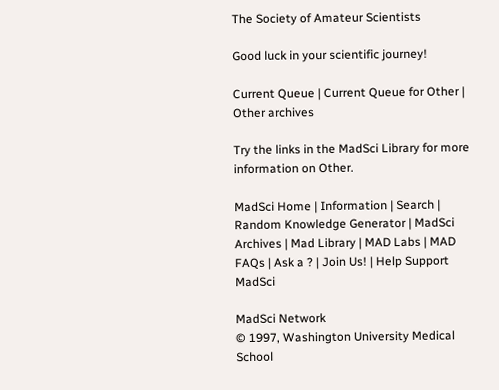The Society of Amateur Scientists

Good luck in your scientific journey!

Current Queue | Current Queue for Other | Other archives

Try the links in the MadSci Library for more information on Other.

MadSci Home | Information | Search | Random Knowledge Generator | MadSci Archives | Mad Library | MAD Labs | MAD FAQs | Ask a ? | Join Us! | Help Support MadSci

MadSci Network
© 1997, Washington University Medical School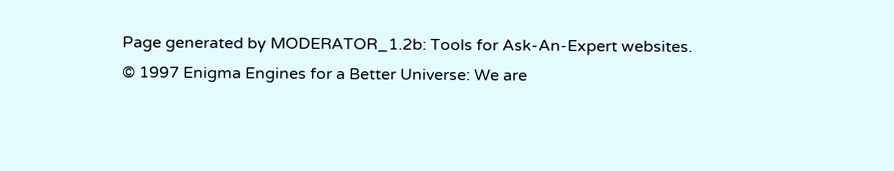Page generated by MODERATOR_1.2b: Tools for Ask-An-Expert websites.
© 1997 Enigma Engines for a Better Universe: We are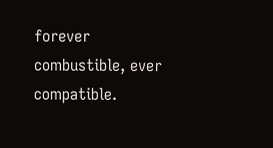forever combustible, ever compatible.